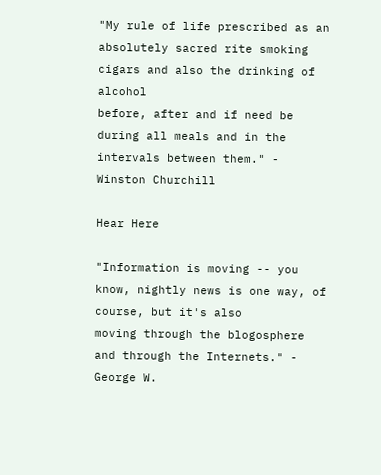"My rule of life prescribed as an absolutely sacred rite smoking cigars and also the drinking of alcohol
before, after and if need be during all meals and in the intervals between them." - Winston Churchill

Hear Here

"Information is moving -- you know, nightly news is one way, of course, but it's also
moving through the blogosphere and through the Internets." - George W.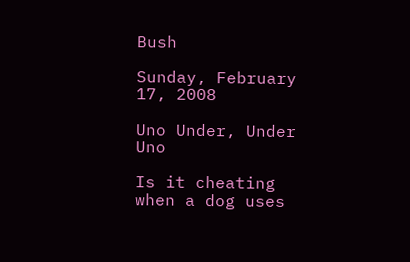Bush

Sunday, February 17, 2008

Uno Under, Under Uno

Is it cheating when a dog uses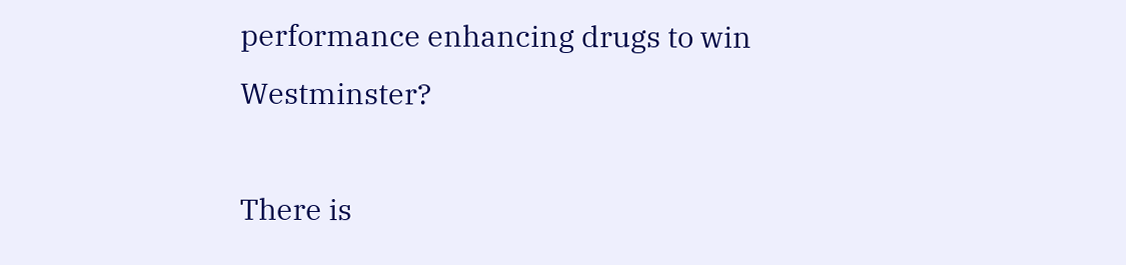performance enhancing drugs to win Westminster?

There is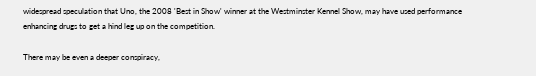widespread speculation that Uno, the 2008 'Best in Show' winner at the Westminster Kennel Show, may have used performance enhancing drugs to get a hind leg up on the competition.

There may be even a deeper conspiracy,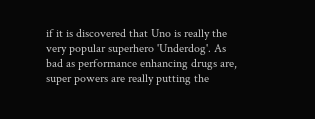if it is discovered that Uno is really the very popular superhero 'Underdog'. As bad as performance enhancing drugs are, super powers are really putting the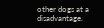other dogs at a disadvantage.